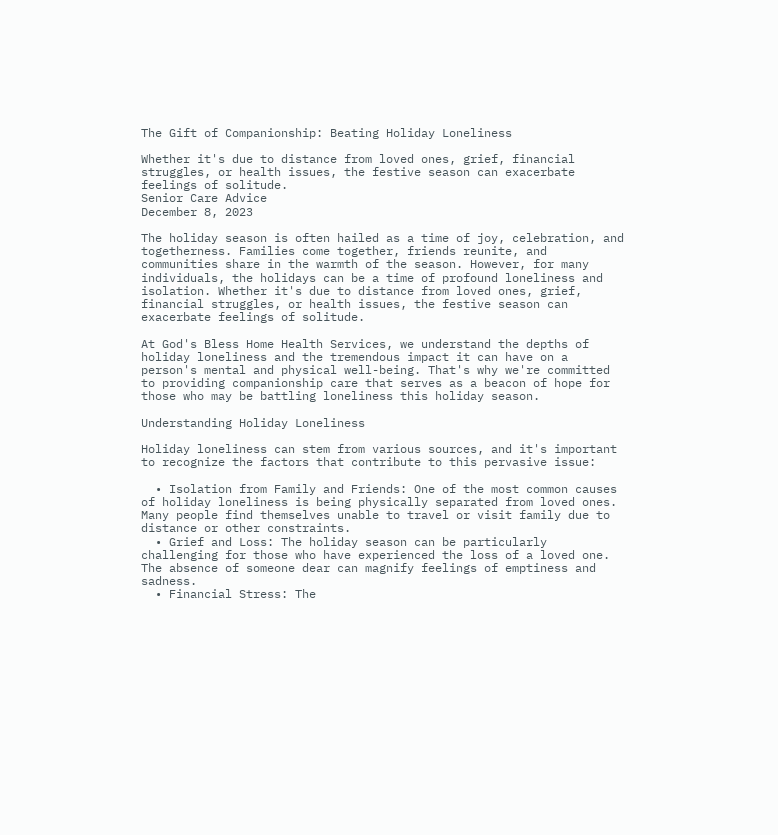The Gift of Companionship: Beating Holiday Loneliness

Whether it's due to distance from loved ones, grief, financial struggles, or health issues, the festive season can exacerbate feelings of solitude.
Senior Care Advice
December 8, 2023

The holiday season is often hailed as a time of joy, celebration, and togetherness. Families come together, friends reunite, and communities share in the warmth of the season. However, for many individuals, the holidays can be a time of profound loneliness and isolation. Whether it's due to distance from loved ones, grief, financial struggles, or health issues, the festive season can exacerbate feelings of solitude.

At God's Bless Home Health Services, we understand the depths of holiday loneliness and the tremendous impact it can have on a person's mental and physical well-being. That's why we're committed to providing companionship care that serves as a beacon of hope for those who may be battling loneliness this holiday season.

Understanding Holiday Loneliness

Holiday loneliness can stem from various sources, and it's important to recognize the factors that contribute to this pervasive issue:

  • Isolation from Family and Friends: One of the most common causes of holiday loneliness is being physically separated from loved ones. Many people find themselves unable to travel or visit family due to distance or other constraints.
  • Grief and Loss: The holiday season can be particularly challenging for those who have experienced the loss of a loved one. The absence of someone dear can magnify feelings of emptiness and sadness.
  • Financial Stress: The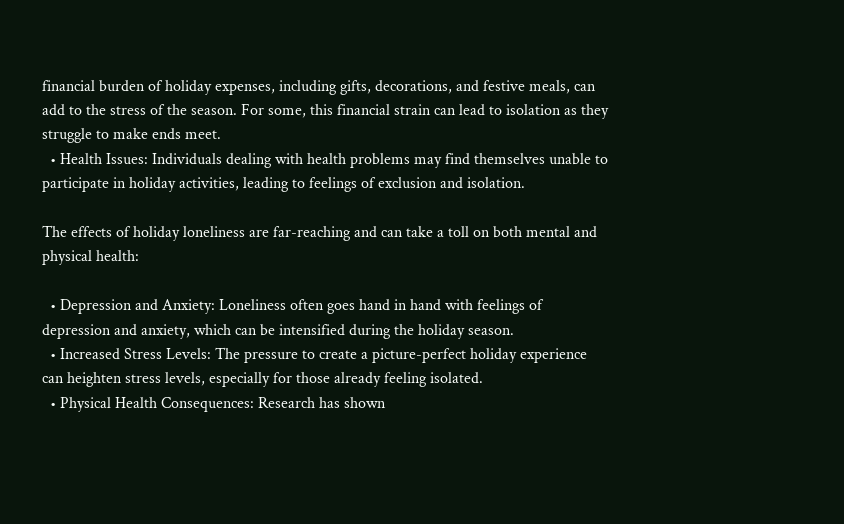financial burden of holiday expenses, including gifts, decorations, and festive meals, can add to the stress of the season. For some, this financial strain can lead to isolation as they struggle to make ends meet.
  • Health Issues: Individuals dealing with health problems may find themselves unable to participate in holiday activities, leading to feelings of exclusion and isolation.

The effects of holiday loneliness are far-reaching and can take a toll on both mental and physical health:

  • Depression and Anxiety: Loneliness often goes hand in hand with feelings of depression and anxiety, which can be intensified during the holiday season.
  • Increased Stress Levels: The pressure to create a picture-perfect holiday experience can heighten stress levels, especially for those already feeling isolated.
  • Physical Health Consequences: Research has shown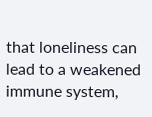that loneliness can lead to a weakened immune system,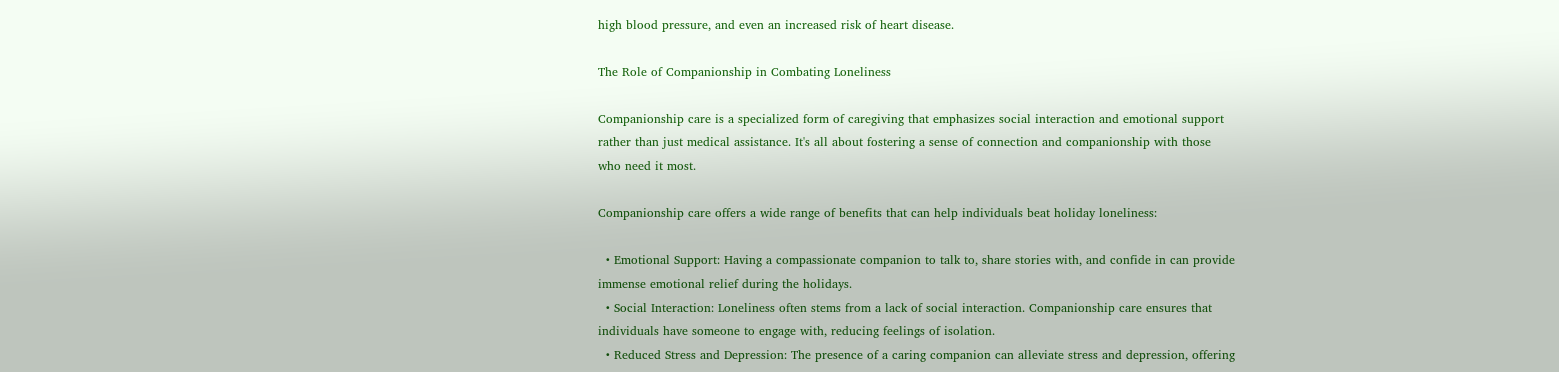high blood pressure, and even an increased risk of heart disease.

The Role of Companionship in Combating Loneliness

Companionship care is a specialized form of caregiving that emphasizes social interaction and emotional support rather than just medical assistance. It's all about fostering a sense of connection and companionship with those who need it most.

Companionship care offers a wide range of benefits that can help individuals beat holiday loneliness:

  • Emotional Support: Having a compassionate companion to talk to, share stories with, and confide in can provide immense emotional relief during the holidays.
  • Social Interaction: Loneliness often stems from a lack of social interaction. Companionship care ensures that individuals have someone to engage with, reducing feelings of isolation.
  • Reduced Stress and Depression: The presence of a caring companion can alleviate stress and depression, offering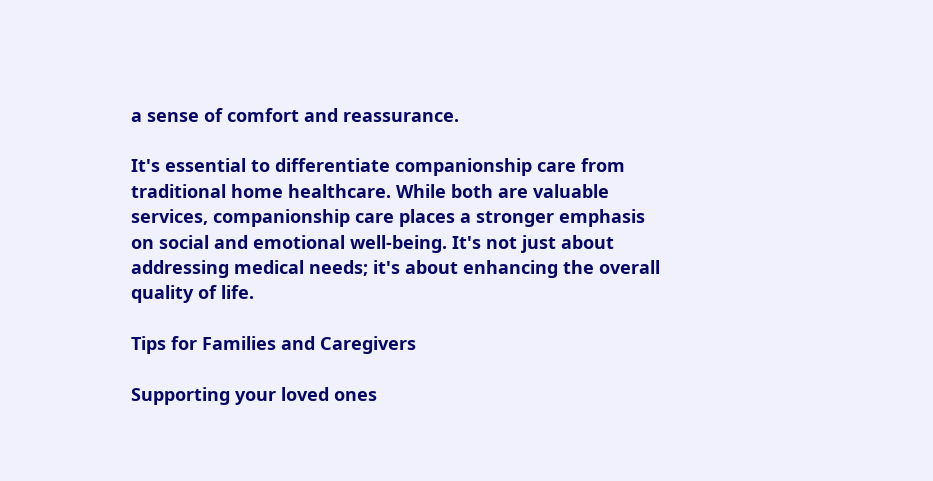a sense of comfort and reassurance.

It's essential to differentiate companionship care from traditional home healthcare. While both are valuable services, companionship care places a stronger emphasis on social and emotional well-being. It's not just about addressing medical needs; it's about enhancing the overall quality of life.

Tips for Families and Caregivers

Supporting your loved ones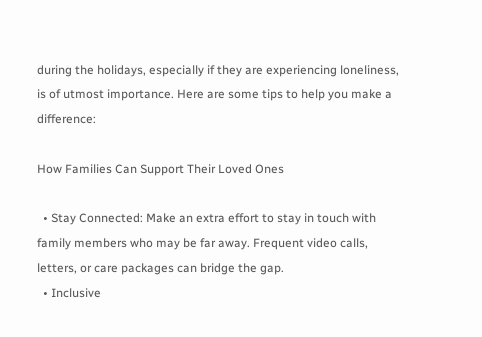during the holidays, especially if they are experiencing loneliness, is of utmost importance. Here are some tips to help you make a difference:

How Families Can Support Their Loved Ones

  • Stay Connected: Make an extra effort to stay in touch with family members who may be far away. Frequent video calls, letters, or care packages can bridge the gap.
  • Inclusive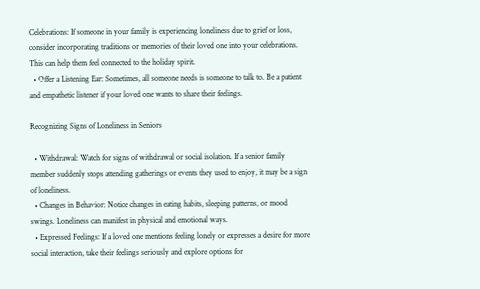Celebrations: If someone in your family is experiencing loneliness due to grief or loss, consider incorporating traditions or memories of their loved one into your celebrations. This can help them feel connected to the holiday spirit.
  • Offer a Listening Ear: Sometimes, all someone needs is someone to talk to. Be a patient and empathetic listener if your loved one wants to share their feelings.

Recognizing Signs of Loneliness in Seniors

  • Withdrawal: Watch for signs of withdrawal or social isolation. If a senior family member suddenly stops attending gatherings or events they used to enjoy, it may be a sign of loneliness.
  • Changes in Behavior: Notice changes in eating habits, sleeping patterns, or mood swings. Loneliness can manifest in physical and emotional ways.
  • Expressed Feelings: If a loved one mentions feeling lonely or expresses a desire for more social interaction, take their feelings seriously and explore options for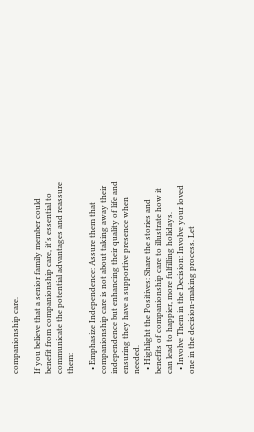companionship care.

If you believe that a senior family member could benefit from companionship care, it's essential to communicate the potential advantages and reassure them:

  • Emphasize Independence: Assure them that companionship care is not about taking away their independence but enhancing their quality of life and ensuring they have a supportive presence when needed.
  • Highlight the Positives: Share the stories and benefits of companionship care to illustrate how it can lead to happier, more fulfilling holidays.
  • Involve Them in the Decision: Involve your loved one in the decision-making process. Let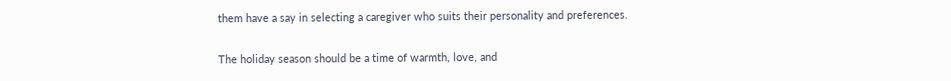them have a say in selecting a caregiver who suits their personality and preferences.

The holiday season should be a time of warmth, love, and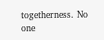togetherness. No one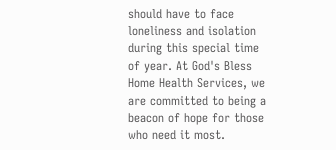should have to face loneliness and isolation during this special time of year. At God's Bless Home Health Services, we are committed to being a beacon of hope for those who need it most.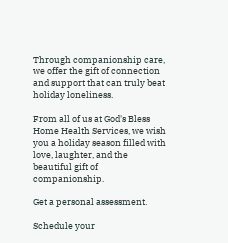Through companionship care, we offer the gift of connection and support that can truly beat holiday loneliness.

From all of us at God's Bless Home Health Services, we wish you a holiday season filled with love, laughter, and the beautiful gift of companionship.

Get a personal assessment.

Schedule your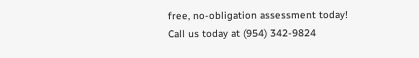free, no-obligation assessment today!
Call us today at (954) 342-9824